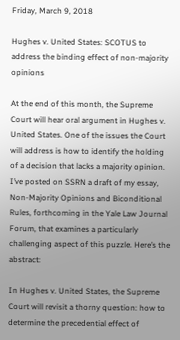Friday, March 9, 2018

Hughes v. United States: SCOTUS to address the binding effect of non-majority opinions

At the end of this month, the Supreme Court will hear oral argument in Hughes v. United States. One of the issues the Court will address is how to identify the holding of a decision that lacks a majority opinion. I’ve posted on SSRN a draft of my essay, Non-Majority Opinions and Biconditional Rules, forthcoming in the Yale Law Journal Forum, that examines a particularly challenging aspect of this puzzle. Here’s the abstract:

In Hughes v. United States, the Supreme Court will revisit a thorny question: how to determine the precedential effect of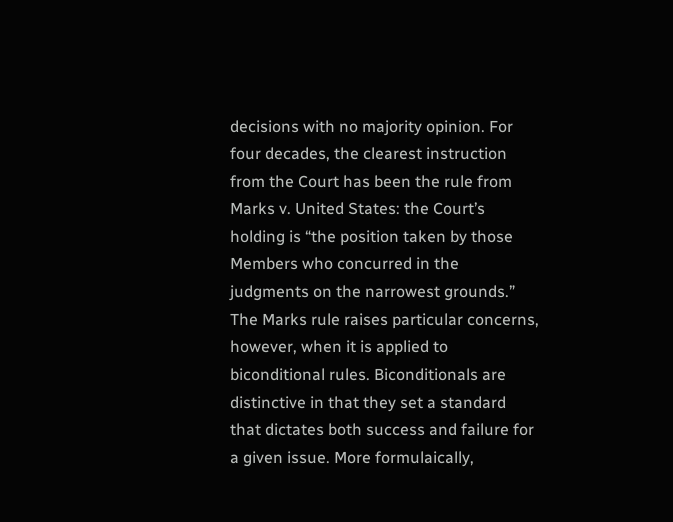decisions with no majority opinion. For four decades, the clearest instruction from the Court has been the rule from Marks v. United States: the Court’s holding is “the position taken by those Members who concurred in the judgments on the narrowest grounds.” The Marks rule raises particular concerns, however, when it is applied to biconditional rules. Biconditionals are distinctive in that they set a standard that dictates both success and failure for a given issue. More formulaically,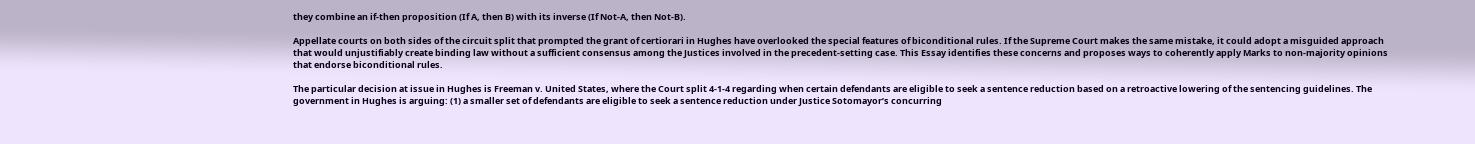they combine an if-then proposition (If A, then B) with its inverse (If Not-A, then Not-B).

Appellate courts on both sides of the circuit split that prompted the grant of certiorari in Hughes have overlooked the special features of biconditional rules. If the Supreme Court makes the same mistake, it could adopt a misguided approach that would unjustifiably create binding law without a sufficient consensus among the Justices involved in the precedent-setting case. This Essay identifies these concerns and proposes ways to coherently apply Marks to non-majority opinions that endorse biconditional rules.

The particular decision at issue in Hughes is Freeman v. United States, where the Court split 4-1-4 regarding when certain defendants are eligible to seek a sentence reduction based on a retroactive lowering of the sentencing guidelines. The government in Hughes is arguing: (1) a smaller set of defendants are eligible to seek a sentence reduction under Justice Sotomayor’s concurring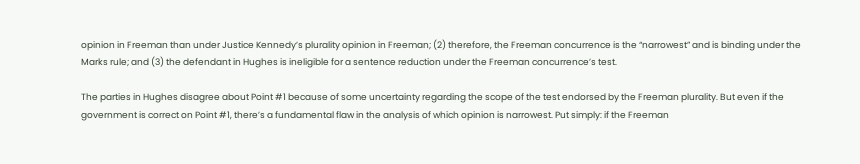opinion in Freeman than under Justice Kennedy’s plurality opinion in Freeman; (2) therefore, the Freeman concurrence is the “narrowest” and is binding under the Marks rule; and (3) the defendant in Hughes is ineligible for a sentence reduction under the Freeman concurrence’s test.

The parties in Hughes disagree about Point #1 because of some uncertainty regarding the scope of the test endorsed by the Freeman plurality. But even if the government is correct on Point #1, there’s a fundamental flaw in the analysis of which opinion is narrowest. Put simply: if the Freeman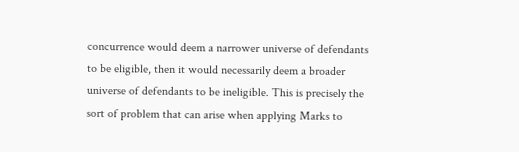concurrence would deem a narrower universe of defendants to be eligible, then it would necessarily deem a broader universe of defendants to be ineligible. This is precisely the sort of problem that can arise when applying Marks to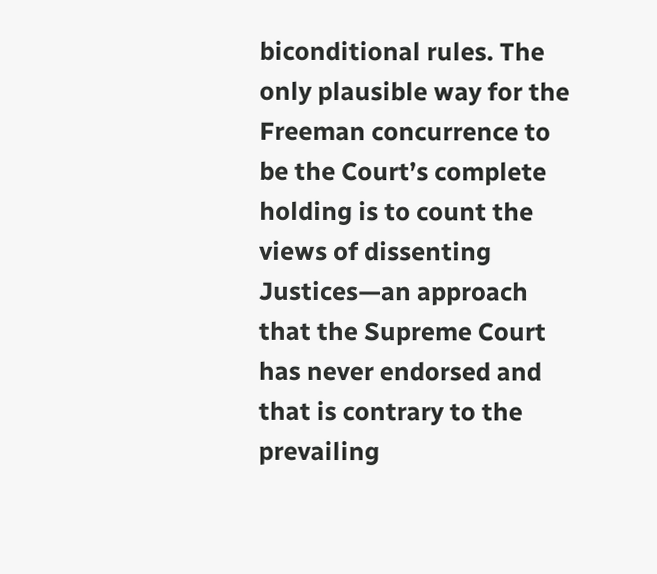biconditional rules. The only plausible way for the Freeman concurrence to be the Court’s complete holding is to count the views of dissenting Justices—an approach that the Supreme Court has never endorsed and that is contrary to the prevailing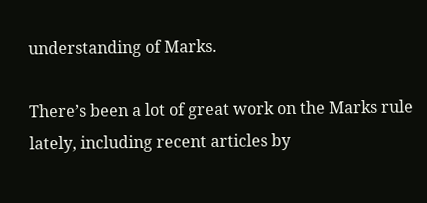understanding of Marks.

There’s been a lot of great work on the Marks rule lately, including recent articles by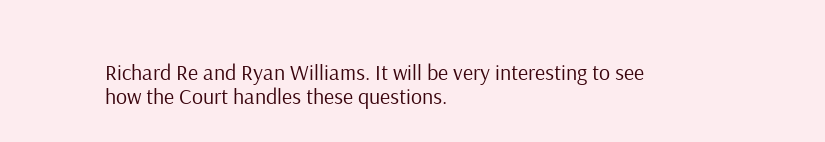Richard Re and Ryan Williams. It will be very interesting to see how the Court handles these questions.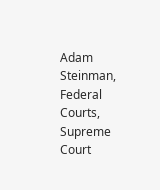Adam Steinman, Federal Courts, Supreme Court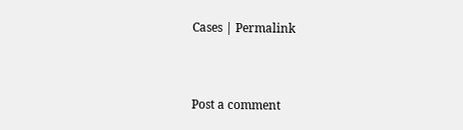Cases | Permalink


Post a comment